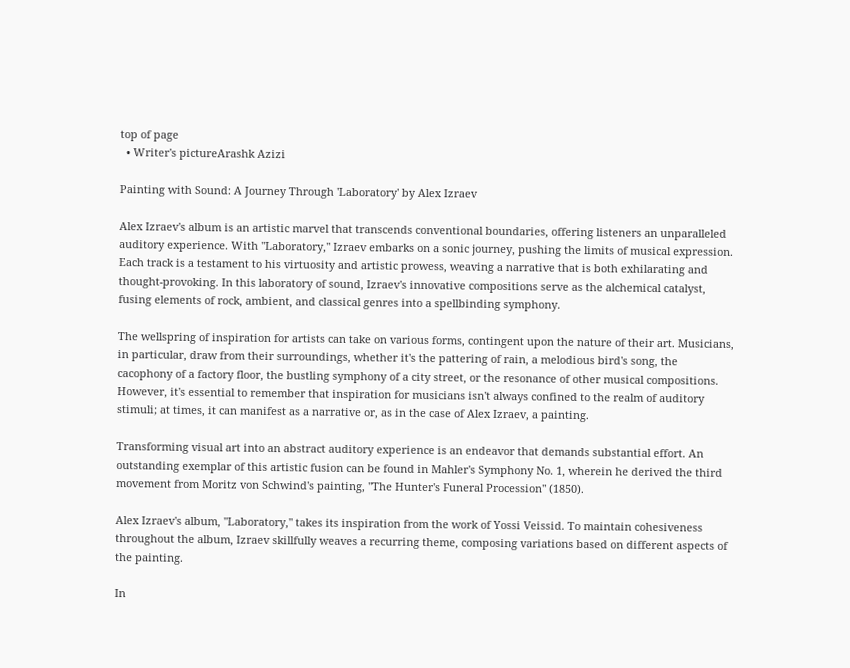top of page
  • Writer's pictureArashk Azizi

Painting with Sound: A Journey Through 'Laboratory' by Alex Izraev

Alex Izraev's album is an artistic marvel that transcends conventional boundaries, offering listeners an unparalleled auditory experience. With "Laboratory," Izraev embarks on a sonic journey, pushing the limits of musical expression. Each track is a testament to his virtuosity and artistic prowess, weaving a narrative that is both exhilarating and thought-provoking. In this laboratory of sound, Izraev's innovative compositions serve as the alchemical catalyst, fusing elements of rock, ambient, and classical genres into a spellbinding symphony.

The wellspring of inspiration for artists can take on various forms, contingent upon the nature of their art. Musicians, in particular, draw from their surroundings, whether it's the pattering of rain, a melodious bird's song, the cacophony of a factory floor, the bustling symphony of a city street, or the resonance of other musical compositions. However, it's essential to remember that inspiration for musicians isn't always confined to the realm of auditory stimuli; at times, it can manifest as a narrative or, as in the case of Alex Izraev, a painting.

Transforming visual art into an abstract auditory experience is an endeavor that demands substantial effort. An outstanding exemplar of this artistic fusion can be found in Mahler's Symphony No. 1, wherein he derived the third movement from Moritz von Schwind's painting, "The Hunter's Funeral Procession" (1850).

Alex Izraev's album, "Laboratory," takes its inspiration from the work of Yossi Veissid. To maintain cohesiveness throughout the album, Izraev skillfully weaves a recurring theme, composing variations based on different aspects of the painting.

In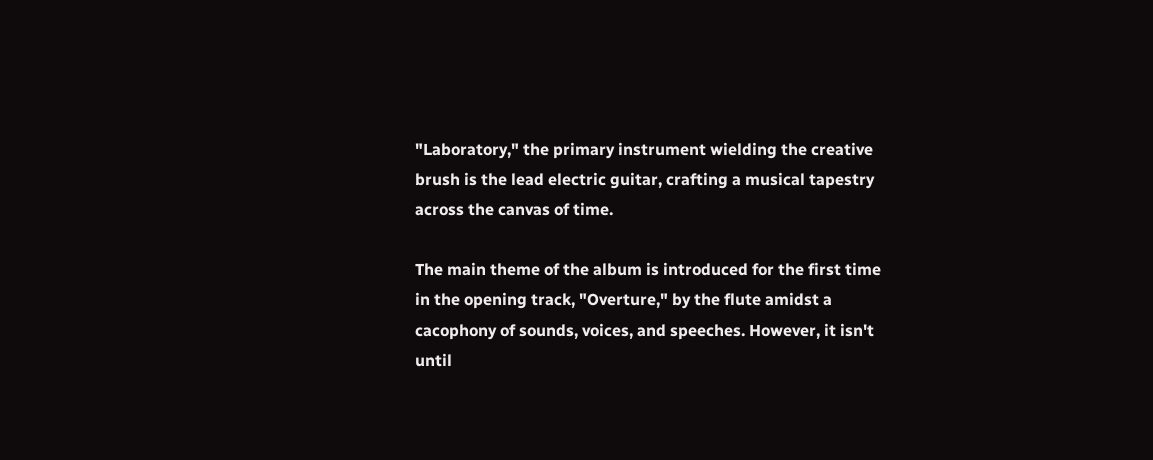"Laboratory," the primary instrument wielding the creative brush is the lead electric guitar, crafting a musical tapestry across the canvas of time.

The main theme of the album is introduced for the first time in the opening track, "Overture," by the flute amidst a cacophony of sounds, voices, and speeches. However, it isn't until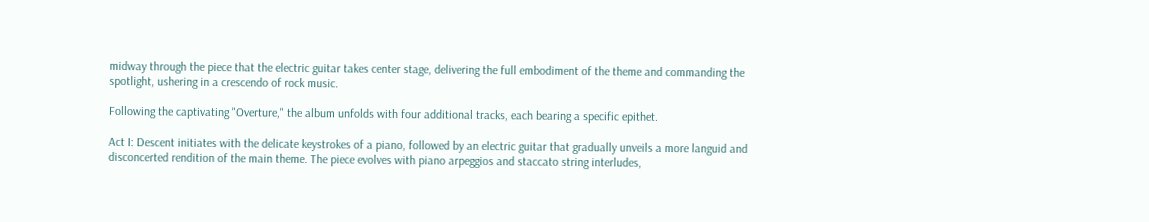midway through the piece that the electric guitar takes center stage, delivering the full embodiment of the theme and commanding the spotlight, ushering in a crescendo of rock music.

Following the captivating "Overture," the album unfolds with four additional tracks, each bearing a specific epithet.

Act I: Descent initiates with the delicate keystrokes of a piano, followed by an electric guitar that gradually unveils a more languid and disconcerted rendition of the main theme. The piece evolves with piano arpeggios and staccato string interludes,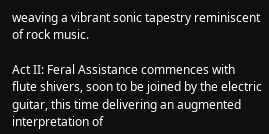weaving a vibrant sonic tapestry reminiscent of rock music.

Act II: Feral Assistance commences with flute shivers, soon to be joined by the electric guitar, this time delivering an augmented interpretation of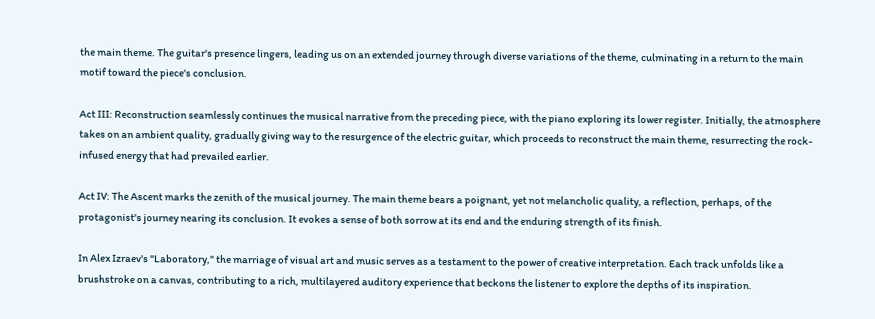the main theme. The guitar's presence lingers, leading us on an extended journey through diverse variations of the theme, culminating in a return to the main motif toward the piece's conclusion.

Act III: Reconstruction seamlessly continues the musical narrative from the preceding piece, with the piano exploring its lower register. Initially, the atmosphere takes on an ambient quality, gradually giving way to the resurgence of the electric guitar, which proceeds to reconstruct the main theme, resurrecting the rock-infused energy that had prevailed earlier.

Act IV: The Ascent marks the zenith of the musical journey. The main theme bears a poignant, yet not melancholic quality, a reflection, perhaps, of the protagonist's journey nearing its conclusion. It evokes a sense of both sorrow at its end and the enduring strength of its finish.

In Alex Izraev's "Laboratory," the marriage of visual art and music serves as a testament to the power of creative interpretation. Each track unfolds like a brushstroke on a canvas, contributing to a rich, multilayered auditory experience that beckons the listener to explore the depths of its inspiration.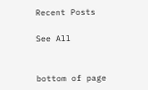Recent Posts

See All


bottom of page